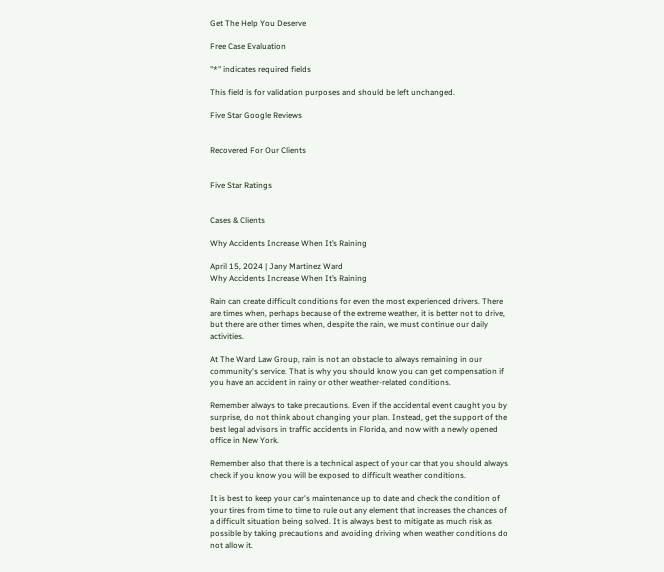Get The Help You Deserve

Free Case Evaluation

"*" indicates required fields

This field is for validation purposes and should be left unchanged.

Five Star Google Reviews


Recovered For Our Clients


Five Star Ratings


Cases & Clients

Why Accidents Increase When It’s Raining

April 15, 2024 | Jany Martinez Ward
Why Accidents Increase When It’s Raining

Rain can create difficult conditions for even the most experienced drivers. There are times when, perhaps because of the extreme weather, it is better not to drive, but there are other times when, despite the rain, we must continue our daily activities.

At The Ward Law Group, rain is not an obstacle to always remaining in our community's service. That is why you should know you can get compensation if you have an accident in rainy or other weather-related conditions.

Remember always to take precautions. Even if the accidental event caught you by surprise, do not think about changing your plan. Instead, get the support of the best legal advisors in traffic accidents in Florida, and now with a newly opened office in New York.

Remember also that there is a technical aspect of your car that you should always check if you know you will be exposed to difficult weather conditions.

It is best to keep your car's maintenance up to date and check the condition of your tires from time to time to rule out any element that increases the chances of a difficult situation being solved. It is always best to mitigate as much risk as possible by taking precautions and avoiding driving when weather conditions do not allow it.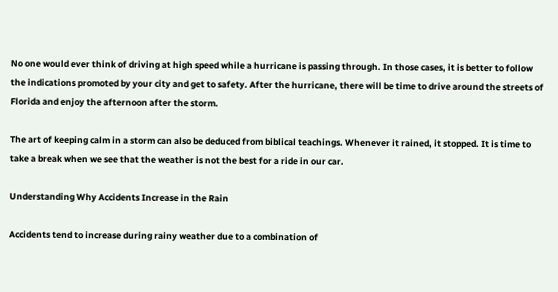No one would ever think of driving at high speed while a hurricane is passing through. In those cases, it is better to follow the indications promoted by your city and get to safety. After the hurricane, there will be time to drive around the streets of Florida and enjoy the afternoon after the storm.

The art of keeping calm in a storm can also be deduced from biblical teachings. Whenever it rained, it stopped. It is time to take a break when we see that the weather is not the best for a ride in our car.

Understanding Why Accidents Increase in the Rain

Accidents tend to increase during rainy weather due to a combination of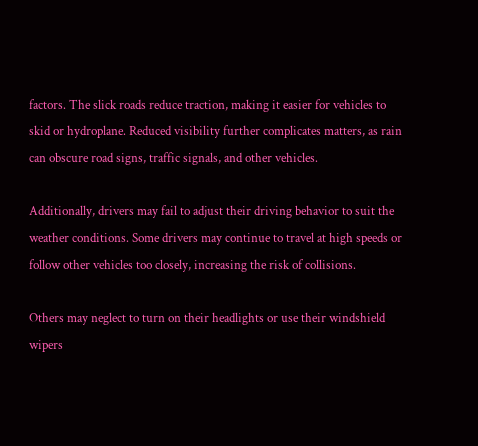factors. The slick roads reduce traction, making it easier for vehicles to skid or hydroplane. Reduced visibility further complicates matters, as rain can obscure road signs, traffic signals, and other vehicles.

Additionally, drivers may fail to adjust their driving behavior to suit the weather conditions. Some drivers may continue to travel at high speeds or follow other vehicles too closely, increasing the risk of collisions.

Others may neglect to turn on their headlights or use their windshield wipers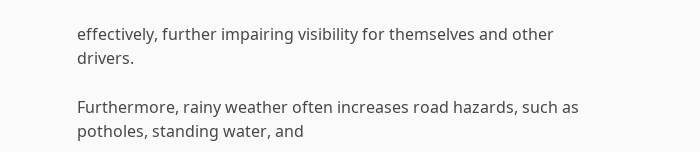effectively, further impairing visibility for themselves and other drivers.

Furthermore, rainy weather often increases road hazards, such as potholes, standing water, and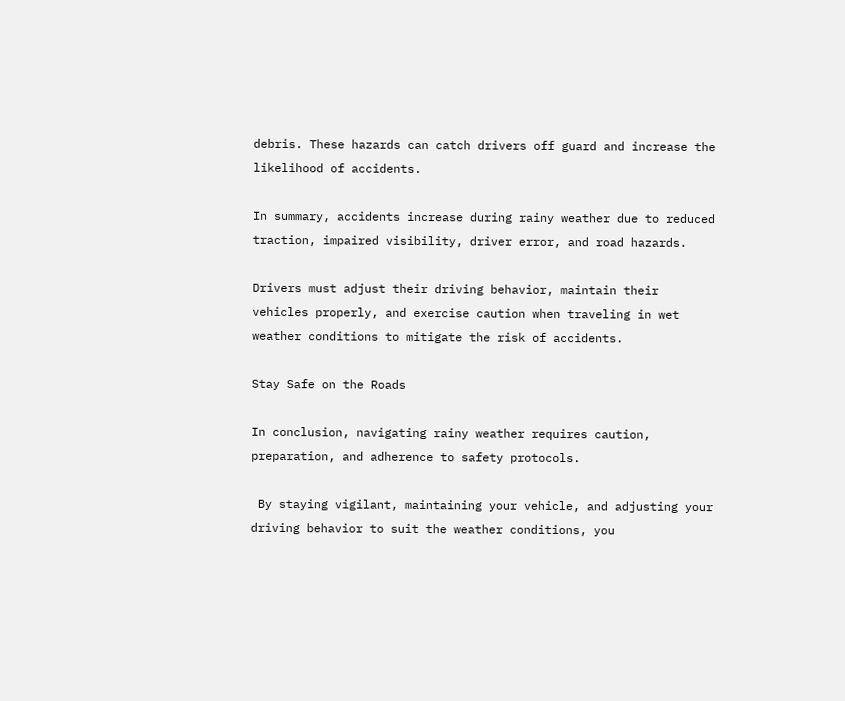debris. These hazards can catch drivers off guard and increase the likelihood of accidents.

In summary, accidents increase during rainy weather due to reduced traction, impaired visibility, driver error, and road hazards.

Drivers must adjust their driving behavior, maintain their vehicles properly, and exercise caution when traveling in wet weather conditions to mitigate the risk of accidents.

Stay Safe on the Roads

In conclusion, navigating rainy weather requires caution, preparation, and adherence to safety protocols.

 By staying vigilant, maintaining your vehicle, and adjusting your driving behavior to suit the weather conditions, you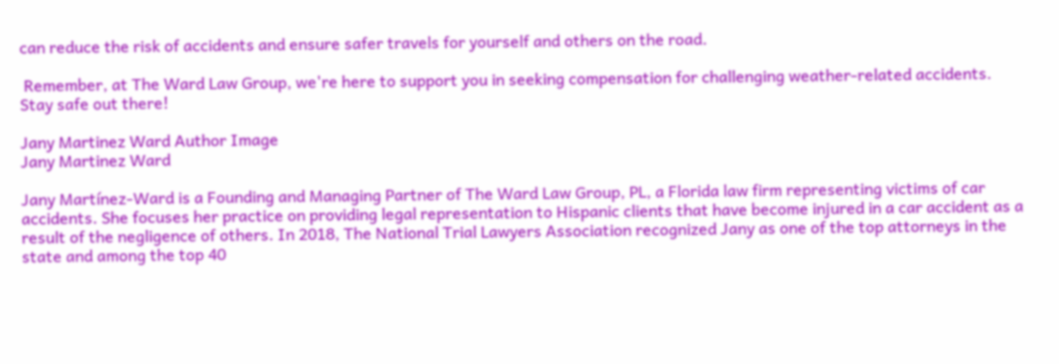can reduce the risk of accidents and ensure safer travels for yourself and others on the road.

 Remember, at The Ward Law Group, we're here to support you in seeking compensation for challenging weather-related accidents. Stay safe out there!

Jany Martinez Ward Author Image
Jany Martinez Ward

Jany Martínez-Ward is a Founding and Managing Partner of The Ward Law Group, PL, a Florida law firm representing victims of car accidents. She focuses her practice on providing legal representation to Hispanic clients that have become injured in a car accident as a result of the negligence of others. In 2018, The National Trial Lawyers Association recognized Jany as one of the top attorneys in the state and among the top 40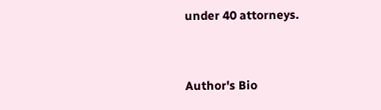under 40 attorneys.


Author's Bio